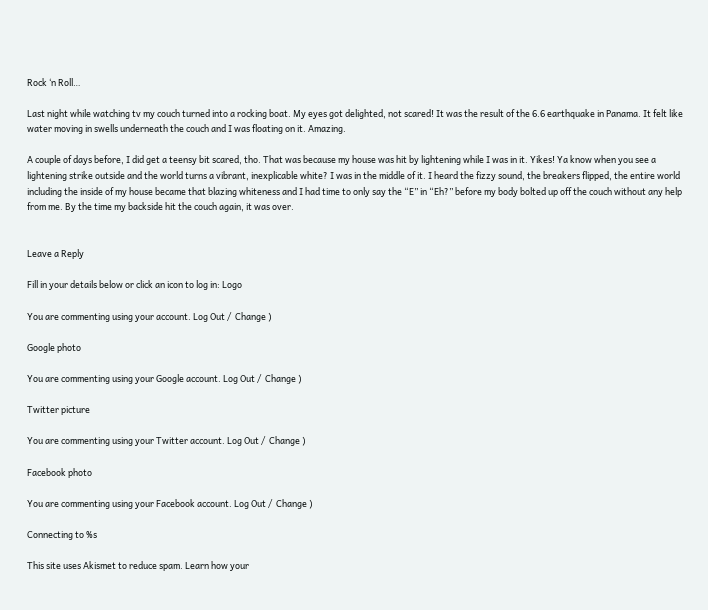Rock ‘n Roll…

Last night while watching tv my couch turned into a rocking boat. My eyes got delighted, not scared! It was the result of the 6.6 earthquake in Panama. It felt like water moving in swells underneath the couch and I was floating on it. Amazing.

A couple of days before, I did get a teensy bit scared, tho. That was because my house was hit by lightening while I was in it. Yikes! Ya know when you see a lightening strike outside and the world turns a vibrant, inexplicable white? I was in the middle of it. I heard the fizzy sound, the breakers flipped, the entire world including the inside of my house became that blazing whiteness and I had time to only say the “E” in “Eh?” before my body bolted up off the couch without any help from me. By the time my backside hit the couch again, it was over.


Leave a Reply

Fill in your details below or click an icon to log in: Logo

You are commenting using your account. Log Out /  Change )

Google photo

You are commenting using your Google account. Log Out /  Change )

Twitter picture

You are commenting using your Twitter account. Log Out /  Change )

Facebook photo

You are commenting using your Facebook account. Log Out /  Change )

Connecting to %s

This site uses Akismet to reduce spam. Learn how your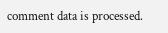comment data is processed.